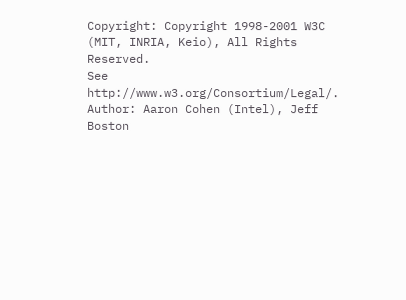Copyright: Copyright 1998-2001 W3C (MIT, INRIA, Keio), All Rights Reserved.
See http://www.w3.org/Consortium/Legal/.
Author: Aaron Cohen (Intel), Jeff Boston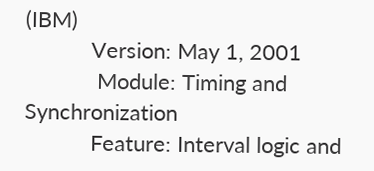(IBM)
           Version: May 1, 2001
            Module: Timing and Synchronization
           Feature: Interval logic and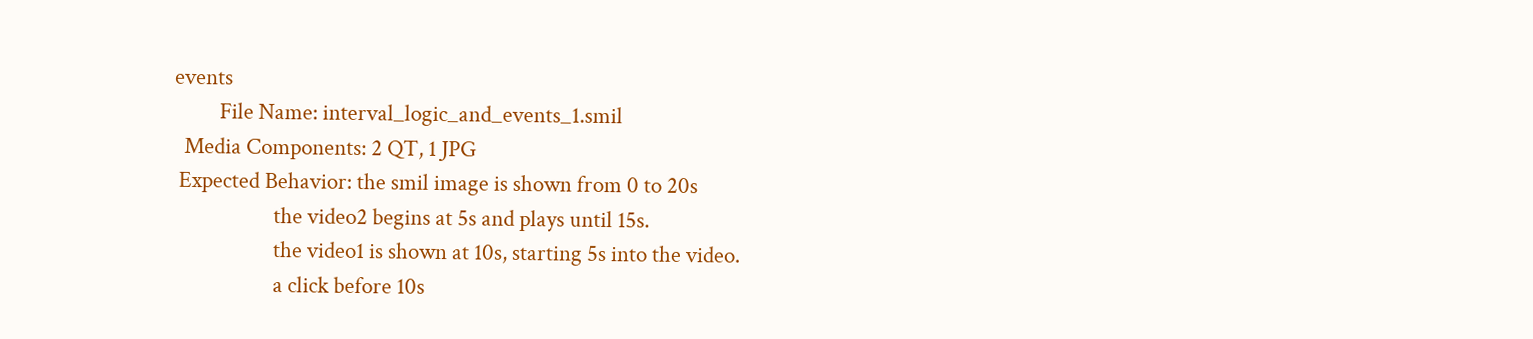events
         File Name: interval_logic_and_events_1.smil
  Media Components: 2 QT, 1 JPG
 Expected Behavior: the smil image is shown from 0 to 20s
                    the video2 begins at 5s and plays until 15s.
                    the video1 is shown at 10s, starting 5s into the video.
                    a click before 10s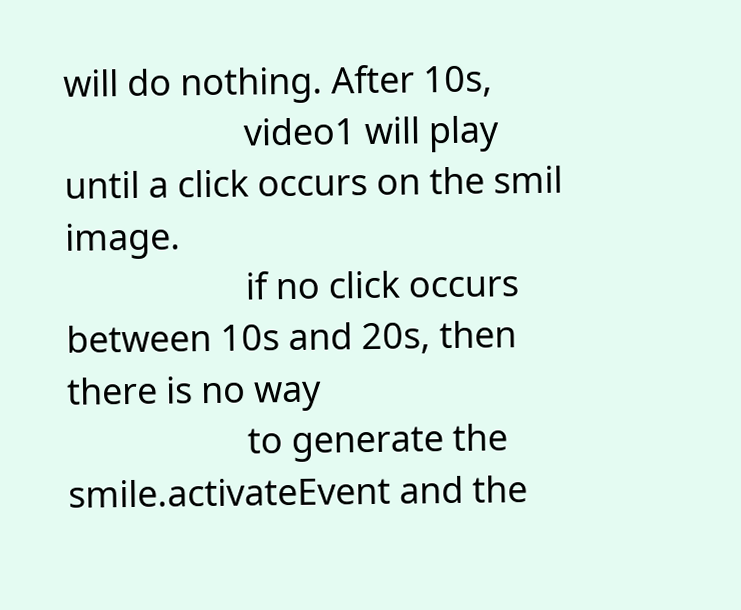will do nothing. After 10s,
                    video1 will play until a click occurs on the smil image.
                    if no click occurs between 10s and 20s, then there is no way
                    to generate the smile.activateEvent and the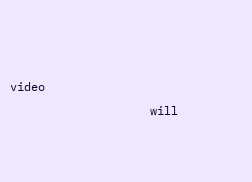video
                    will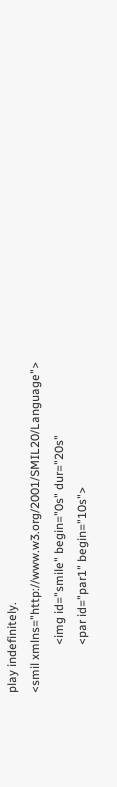play indefinitely.
<smil xmlns="http://www.w3.org/2001/SMIL20/Language">
                <img id="smile" begin="0s" dur="20s"
                <par id="par1" begin="10s">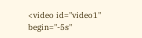<video id="video1" begin="-5s"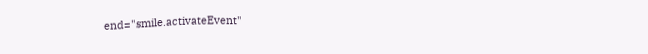end="smile.activateEvent"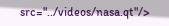src="../videos/nasa.qt"/>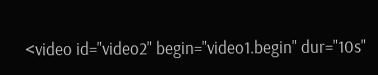<video id="video2" begin="video1.begin" dur="10s"